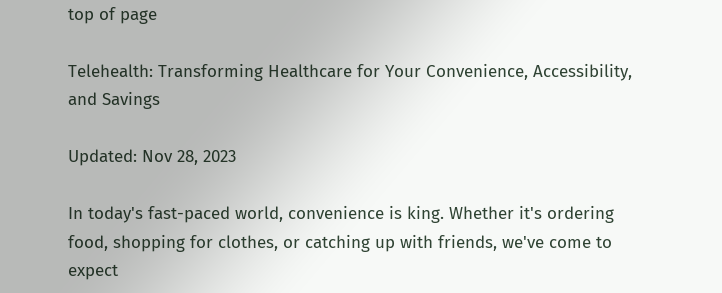top of page

Telehealth: Transforming Healthcare for Your Convenience, Accessibility, and Savings

Updated: Nov 28, 2023

In today's fast-paced world, convenience is king. Whether it's ordering food, shopping for clothes, or catching up with friends, we've come to expect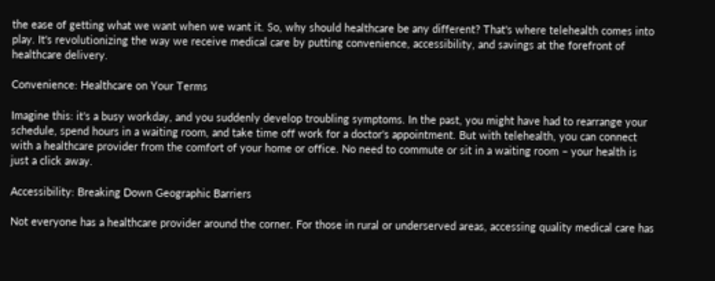the ease of getting what we want when we want it. So, why should healthcare be any different? That's where telehealth comes into play. It's revolutionizing the way we receive medical care by putting convenience, accessibility, and savings at the forefront of healthcare delivery.

Convenience: Healthcare on Your Terms

Imagine this: it's a busy workday, and you suddenly develop troubling symptoms. In the past, you might have had to rearrange your schedule, spend hours in a waiting room, and take time off work for a doctor's appointment. But with telehealth, you can connect with a healthcare provider from the comfort of your home or office. No need to commute or sit in a waiting room – your health is just a click away.

Accessibility: Breaking Down Geographic Barriers

Not everyone has a healthcare provider around the corner. For those in rural or underserved areas, accessing quality medical care has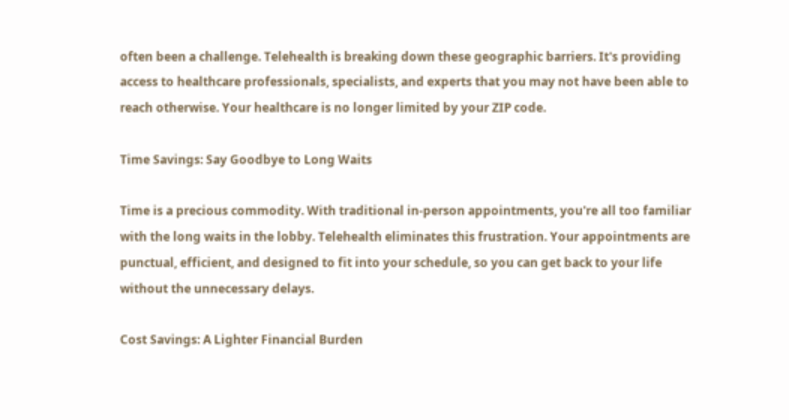often been a challenge. Telehealth is breaking down these geographic barriers. It's providing access to healthcare professionals, specialists, and experts that you may not have been able to reach otherwise. Your healthcare is no longer limited by your ZIP code.

Time Savings: Say Goodbye to Long Waits

Time is a precious commodity. With traditional in-person appointments, you're all too familiar with the long waits in the lobby. Telehealth eliminates this frustration. Your appointments are punctual, efficient, and designed to fit into your schedule, so you can get back to your life without the unnecessary delays.

Cost Savings: A Lighter Financial Burden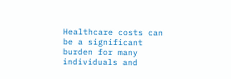Healthcare costs can be a significant burden for many individuals and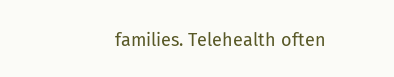families. Telehealth often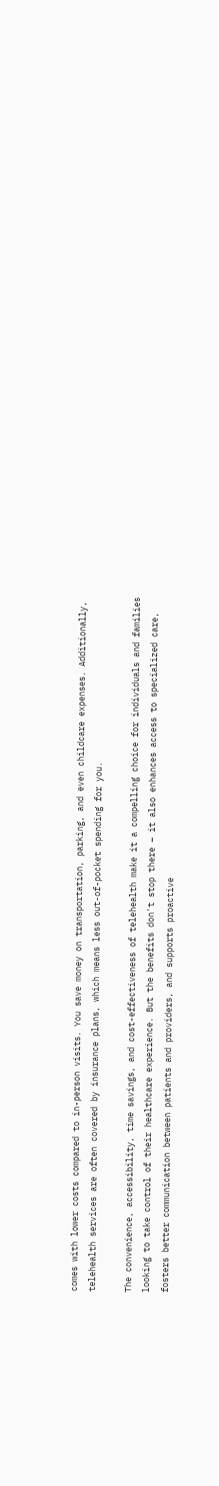comes with lower costs compared to in-person visits. You save money on transportation, parking, and even childcare expenses. Additionally, telehealth services are often covered by insurance plans, which means less out-of-pocket spending for you.

The convenience, accessibility, time savings, and cost-effectiveness of telehealth make it a compelling choice for individuals and families looking to take control of their healthcare experience. But the benefits don't stop there – it also enhances access to specialized care, fosters better communication between patients and providers, and supports proactive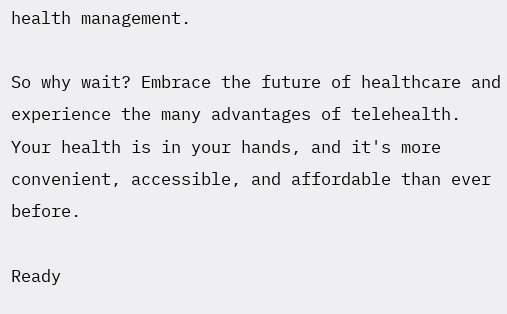health management.

So why wait? Embrace the future of healthcare and experience the many advantages of telehealth. Your health is in your hands, and it's more convenient, accessible, and affordable than ever before.

Ready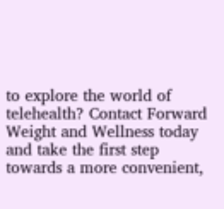to explore the world of telehealth? Contact Forward Weight and Wellness today and take the first step towards a more convenient,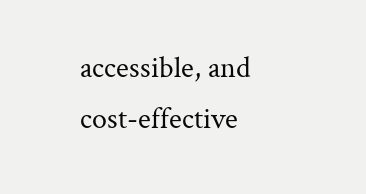accessible, and cost-effective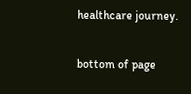healthcare journey.


bottom of page